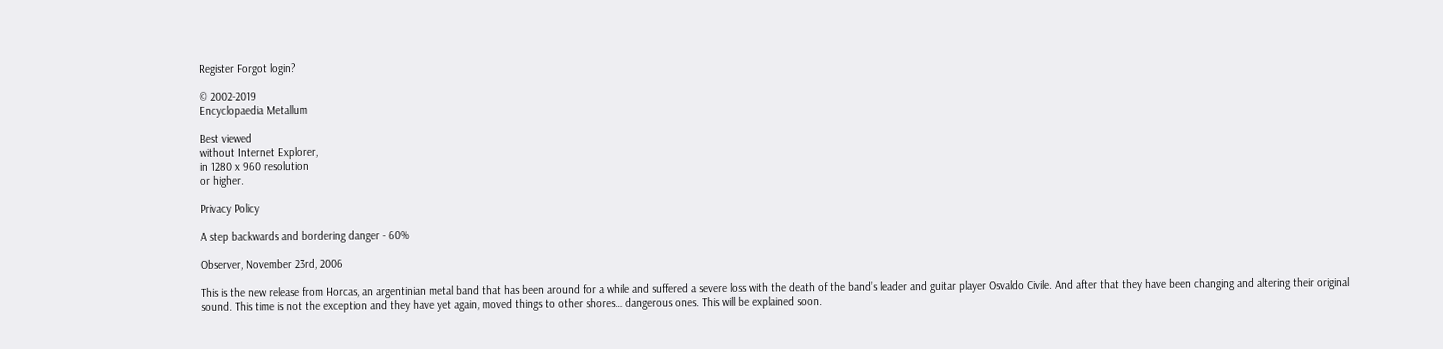Register Forgot login?

© 2002-2019
Encyclopaedia Metallum

Best viewed
without Internet Explorer,
in 1280 x 960 resolution
or higher.

Privacy Policy

A step backwards and bordering danger - 60%

Observer, November 23rd, 2006

This is the new release from Horcas, an argentinian metal band that has been around for a while and suffered a severe loss with the death of the band’s leader and guitar player Osvaldo Civile. And after that they have been changing and altering their original sound. This time is not the exception and they have yet again, moved things to other shores… dangerous ones. This will be explained soon.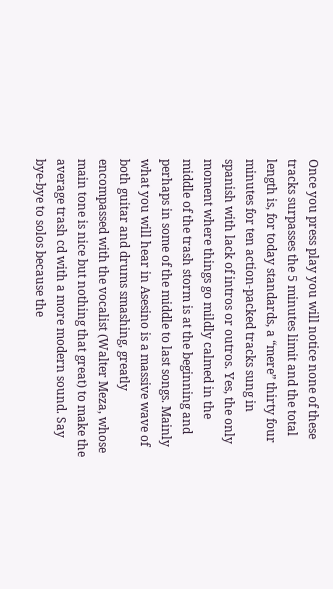Once you press play you will notice none of these tracks surpasses the 5 minutes limit and the total length is, for today standards, a “mere” thirty four minutes for ten action-packed tracks sung in spanish with lack of intros or outros. Yes, the only moment where things go mildly calmed in the middle of the trash storm is at the beginning and perhaps in some of the middle to last songs. Mainly what you will hear in Asesino is a massive wave of both guitar and drums smashing, greatly encompassed with the vocalist (Walter Meza, whose main tone is nice but nothing that great) to make the average trash cd with a more modern sound. Say bye-bye to solos because the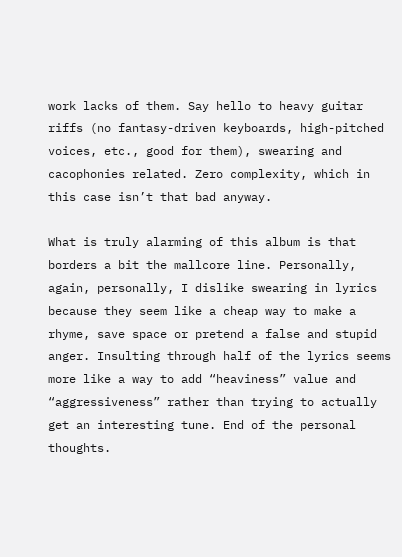work lacks of them. Say hello to heavy guitar riffs (no fantasy-driven keyboards, high-pitched voices, etc., good for them), swearing and cacophonies related. Zero complexity, which in this case isn’t that bad anyway.

What is truly alarming of this album is that borders a bit the mallcore line. Personally, again, personally, I dislike swearing in lyrics because they seem like a cheap way to make a rhyme, save space or pretend a false and stupid anger. Insulting through half of the lyrics seems more like a way to add “heaviness” value and “aggressiveness” rather than trying to actually get an interesting tune. End of the personal thoughts.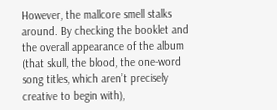However, the mallcore smell stalks around. By checking the booklet and the overall appearance of the album (that skull, the blood, the one-word song titles, which aren’t precisely creative to begin with),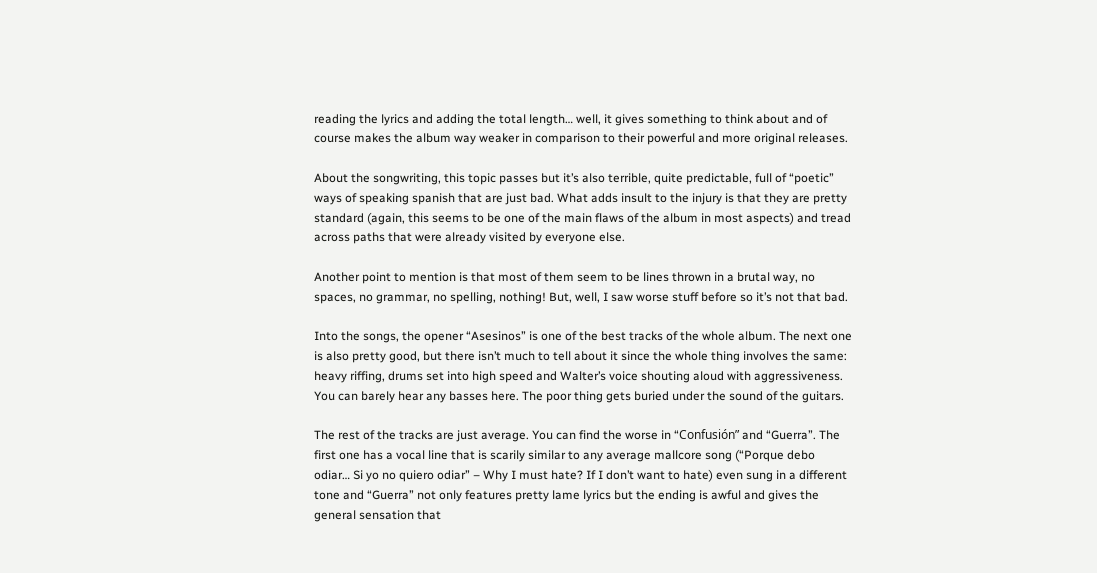reading the lyrics and adding the total length… well, it gives something to think about and of course makes the album way weaker in comparison to their powerful and more original releases.

About the songwriting, this topic passes but it’s also terrible, quite predictable, full of “poetic” ways of speaking spanish that are just bad. What adds insult to the injury is that they are pretty standard (again, this seems to be one of the main flaws of the album in most aspects) and tread across paths that were already visited by everyone else.

Another point to mention is that most of them seem to be lines thrown in a brutal way, no spaces, no grammar, no spelling, nothing! But, well, I saw worse stuff before so it’s not that bad.

Into the songs, the opener “Asesinos” is one of the best tracks of the whole album. The next one is also pretty good, but there isn’t much to tell about it since the whole thing involves the same: heavy riffing, drums set into high speed and Walter’s voice shouting aloud with aggressiveness. You can barely hear any basses here. The poor thing gets buried under the sound of the guitars.

The rest of the tracks are just average. You can find the worse in “Confusión” and “Guerra”. The first one has a vocal line that is scarily similar to any average mallcore song (“Porque debo odiar… Si yo no quiero odiar” – Why I must hate? If I don’t want to hate) even sung in a different tone and “Guerra” not only features pretty lame lyrics but the ending is awful and gives the general sensation that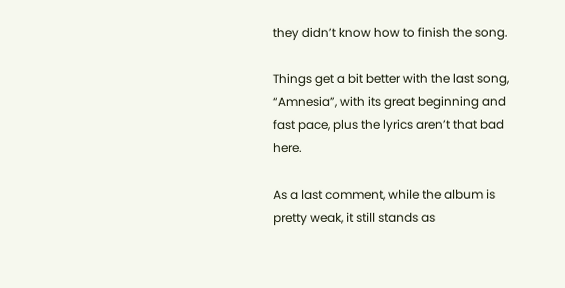they didn’t know how to finish the song.

Things get a bit better with the last song, “Amnesia”, with its great beginning and fast pace, plus the lyrics aren’t that bad here.

As a last comment, while the album is pretty weak, it still stands as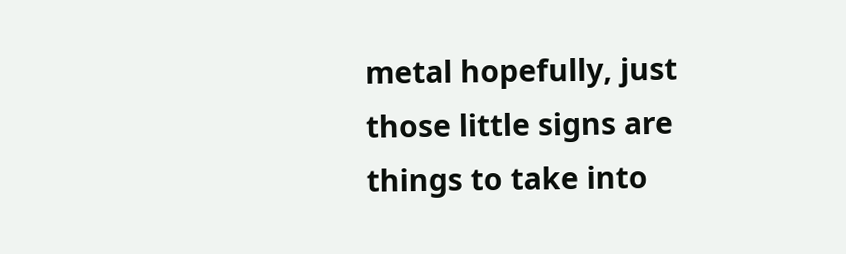metal hopefully, just those little signs are things to take into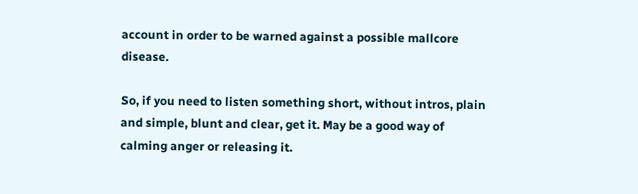account in order to be warned against a possible mallcore disease.

So, if you need to listen something short, without intros, plain and simple, blunt and clear, get it. May be a good way of calming anger or releasing it.